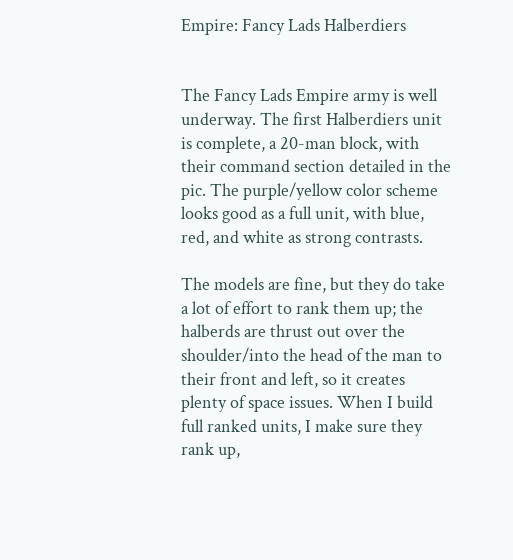Empire: Fancy Lads Halberdiers


The Fancy Lads Empire army is well underway. The first Halberdiers unit is complete, a 20-man block, with their command section detailed in the pic. The purple/yellow color scheme looks good as a full unit, with blue, red, and white as strong contrasts.

The models are fine, but they do take a lot of effort to rank them up; the halberds are thrust out over the shoulder/into the head of the man to their front and left, so it creates plenty of space issues. When I build full ranked units, I make sure they rank up,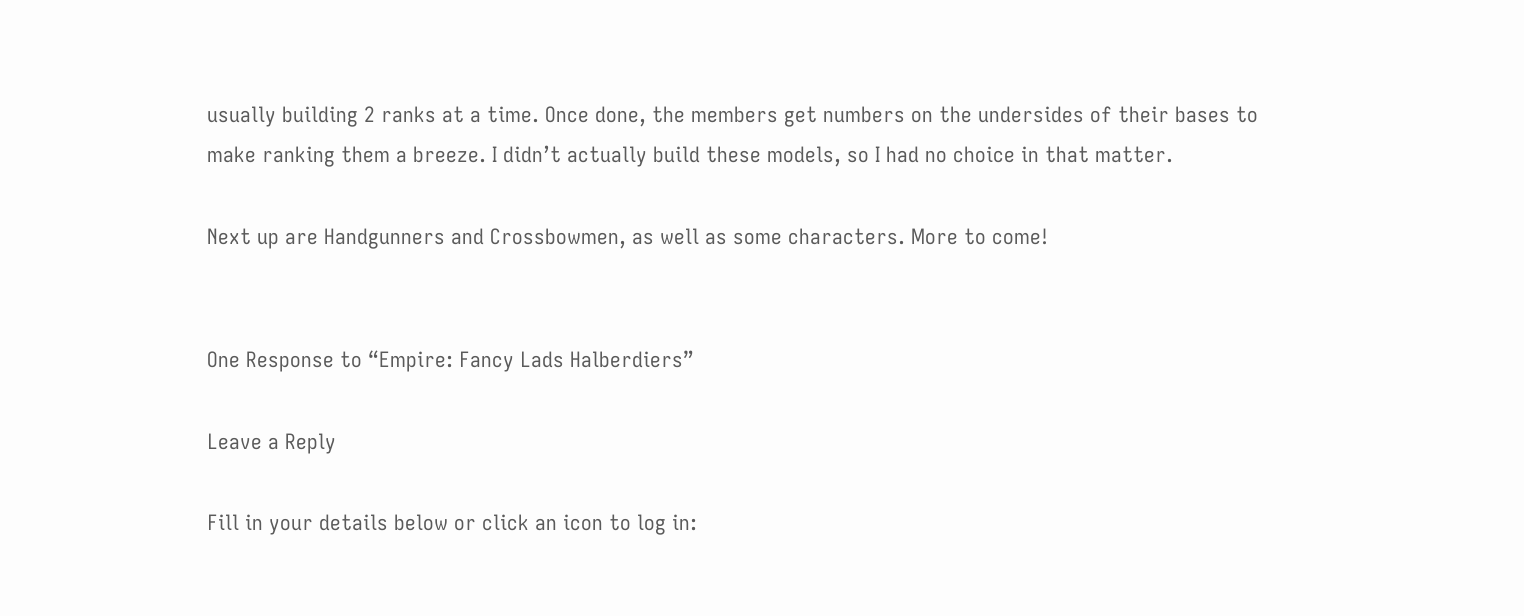usually building 2 ranks at a time. Once done, the members get numbers on the undersides of their bases to make ranking them a breeze. I didn’t actually build these models, so I had no choice in that matter.

Next up are Handgunners and Crossbowmen, as well as some characters. More to come!


One Response to “Empire: Fancy Lads Halberdiers”

Leave a Reply

Fill in your details below or click an icon to log in: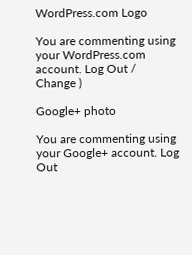WordPress.com Logo

You are commenting using your WordPress.com account. Log Out /  Change )

Google+ photo

You are commenting using your Google+ account. Log Out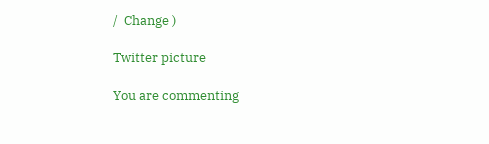/  Change )

Twitter picture

You are commenting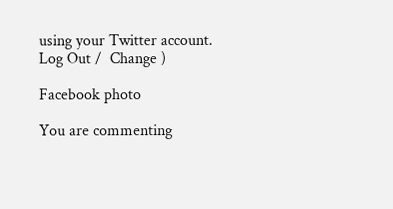using your Twitter account. Log Out /  Change )

Facebook photo

You are commenting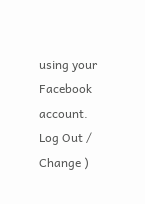using your Facebook account. Log Out /  Change )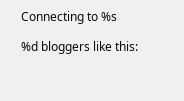Connecting to %s

%d bloggers like this: